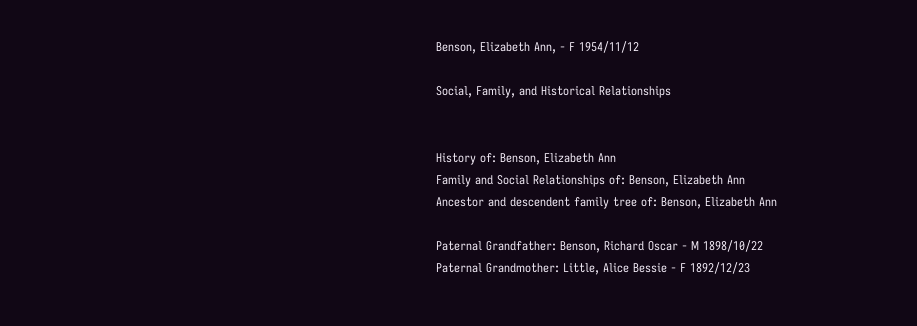Benson, Elizabeth Ann, - F 1954/11/12

Social, Family, and Historical Relationships


History of: Benson, Elizabeth Ann
Family and Social Relationships of: Benson, Elizabeth Ann
Ancestor and descendent family tree of: Benson, Elizabeth Ann

Paternal Grandfather: Benson, Richard Oscar - M 1898/10/22
Paternal Grandmother: Little, Alice Bessie - F 1892/12/23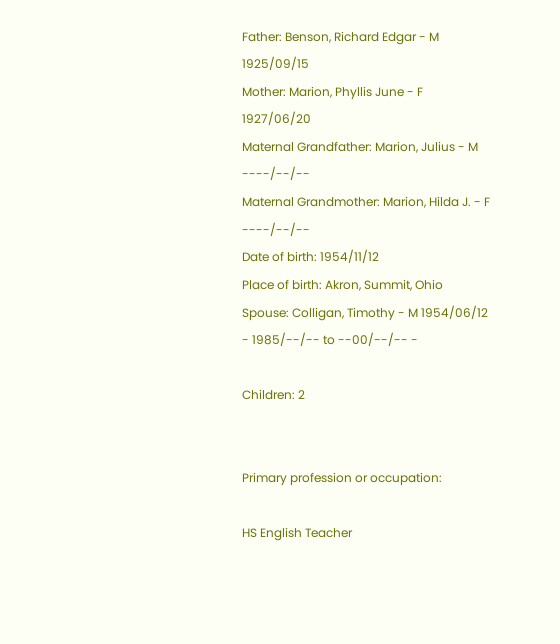Father: Benson, Richard Edgar - M 1925/09/15
Mother: Marion, Phyllis June - F 1927/06/20
Maternal Grandfather: Marion, Julius - M ----/--/--
Maternal Grandmother: Marion, Hilda J. - F ----/--/--
Date of birth: 1954/11/12
Place of birth: Akron, Summit, Ohio
Spouse: Colligan, Timothy - M 1954/06/12 - 1985/--/-- to --00/--/-- -

Children: 2


Primary profession or occupation:

HS English Teacher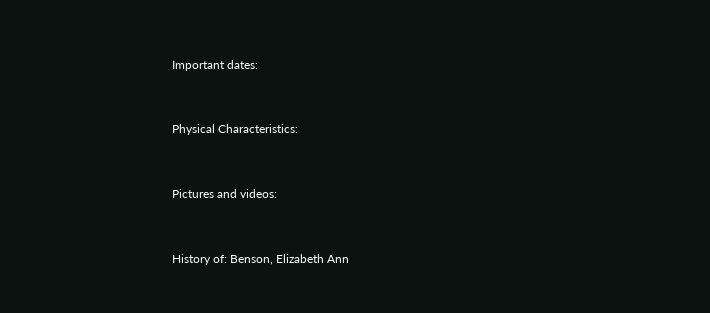Important dates:


Physical Characteristics:


Pictures and videos:


History of: Benson, Elizabeth Ann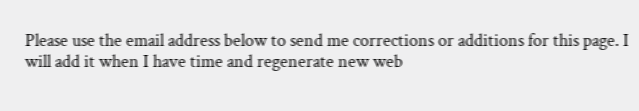Please use the email address below to send me corrections or additions for this page. I will add it when I have time and regenerate new web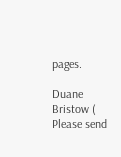pages.

Duane Bristow (
Please send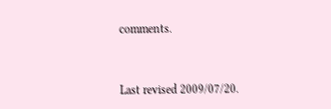comments.


Last revised 2009/07/20.